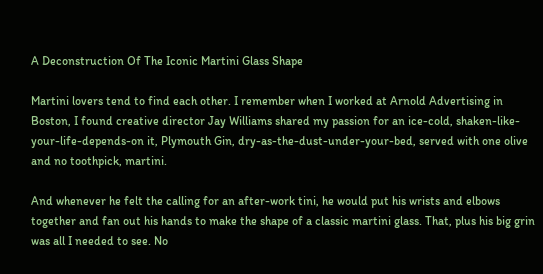A Deconstruction Of The Iconic Martini Glass Shape

Martini lovers tend to find each other. I remember when I worked at Arnold Advertising in Boston, I found creative director Jay Williams shared my passion for an ice-cold, shaken-like-your-life-depends-on it, Plymouth Gin, dry-as-the-dust-under-your-bed, served with one olive and no toothpick, martini.

And whenever he felt the calling for an after-work tini, he would put his wrists and elbows together and fan out his hands to make the shape of a classic martini glass. That, plus his big grin was all I needed to see. No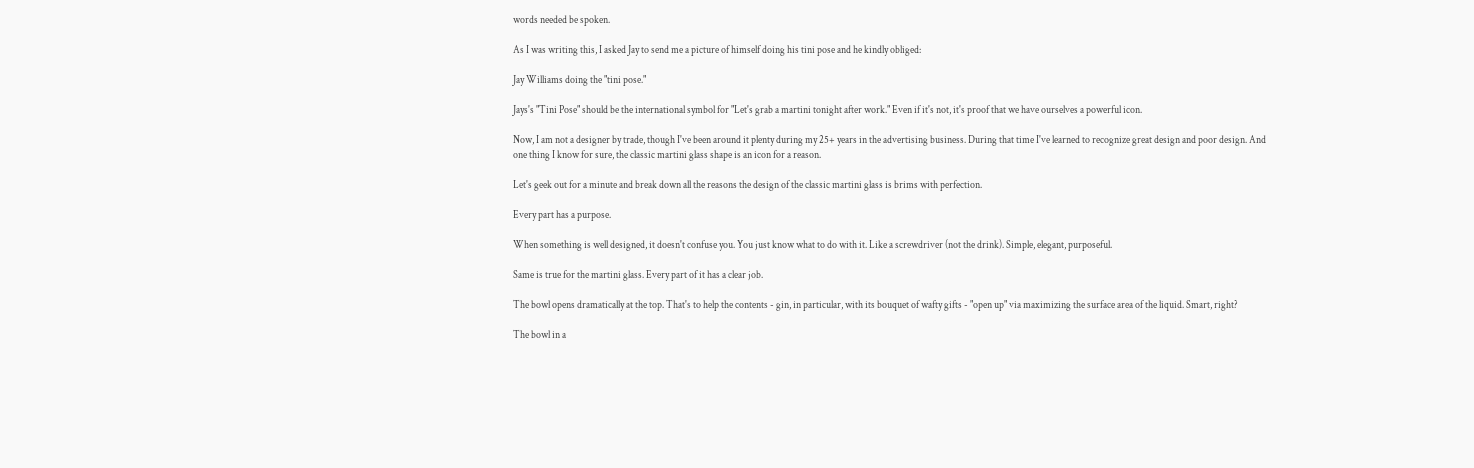words needed be spoken.

As I was writing this, I asked Jay to send me a picture of himself doing his tini pose and he kindly obliged:

Jay Williams doing the "tini pose."

Jays's "Tini Pose" should be the international symbol for "Let's grab a martini tonight after work." Even if it's not, it's proof that we have ourselves a powerful icon.

Now, I am not a designer by trade, though I've been around it plenty during my 25+ years in the advertising business. During that time I've learned to recognize great design and poor design. And one thing I know for sure, the classic martini glass shape is an icon for a reason.

Let's geek out for a minute and break down all the reasons the design of the classic martini glass is brims with perfection.

Every part has a purpose.

When something is well designed, it doesn't confuse you. You just know what to do with it. Like a screwdriver (not the drink). Simple, elegant, purposeful.

Same is true for the martini glass. Every part of it has a clear job.

The bowl opens dramatically at the top. That's to help the contents - gin, in particular, with its bouquet of wafty gifts - "open up" via maximizing the surface area of the liquid. Smart, right?

The bowl in a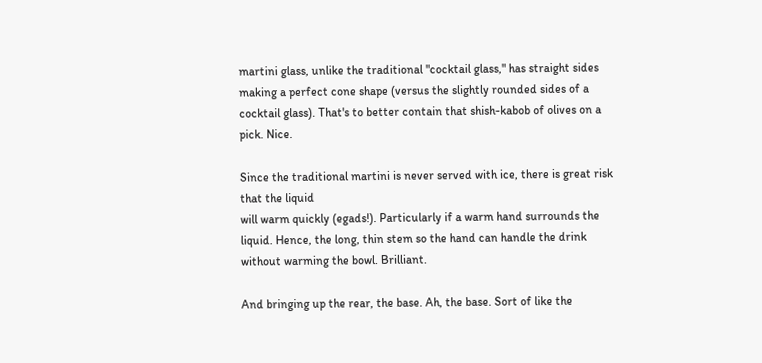martini glass, unlike the traditional "cocktail glass," has straight sides making a perfect cone shape (versus the slightly rounded sides of a cocktail glass). That's to better contain that shish-kabob of olives on a pick. Nice.

Since the traditional martini is never served with ice, there is great risk that the liquid
will warm quickly (egads!). Particularly if a warm hand surrounds the liquid. Hence, the long, thin stem so the hand can handle the drink without warming the bowl. Brilliant.

And bringing up the rear, the base. Ah, the base. Sort of like the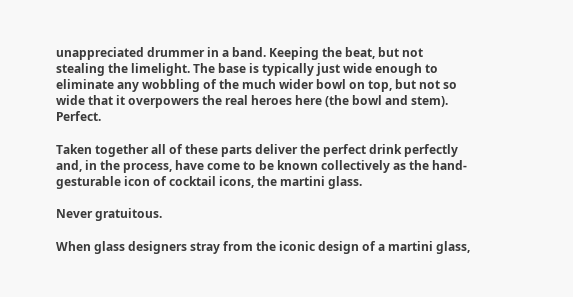unappreciated drummer in a band. Keeping the beat, but not stealing the limelight. The base is typically just wide enough to eliminate any wobbling of the much wider bowl on top, but not so wide that it overpowers the real heroes here (the bowl and stem). Perfect.

Taken together all of these parts deliver the perfect drink perfectly and, in the process, have come to be known collectively as the hand-gesturable icon of cocktail icons, the martini glass.

Never gratuitous.

When glass designers stray from the iconic design of a martini glass,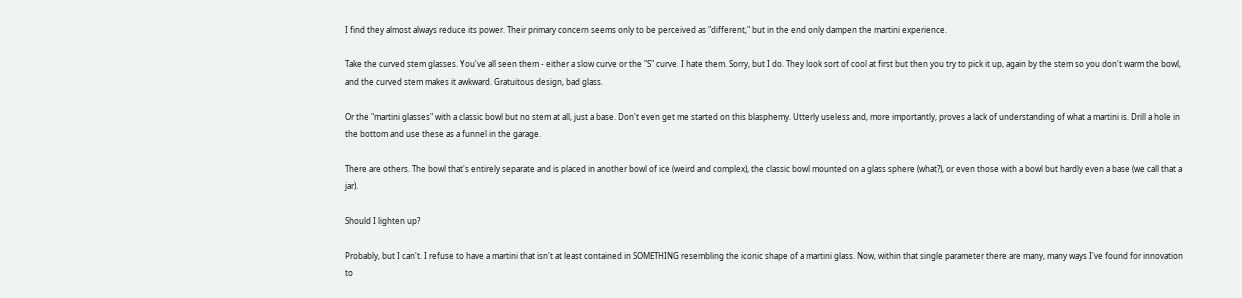I find they almost always reduce its power. Their primary concern seems only to be perceived as "different," but in the end only dampen the martini experience.

Take the curved stem glasses. You've all seen them - either a slow curve or the "S" curve. I hate them. Sorry, but I do. They look sort of cool at first but then you try to pick it up, again by the stem so you don't warm the bowl, and the curved stem makes it awkward. Gratuitous design, bad glass.

Or the "martini glasses" with a classic bowl but no stem at all, just a base. Don't even get me started on this blasphemy. Utterly useless and, more importantly, proves a lack of understanding of what a martini is. Drill a hole in the bottom and use these as a funnel in the garage.

There are others. The bowl that's entirely separate and is placed in another bowl of ice (weird and complex), the classic bowl mounted on a glass sphere (what?), or even those with a bowl but hardly even a base (we call that a jar).

Should I lighten up?

Probably, but I can't. I refuse to have a martini that isn't at least contained in SOMETHING resembling the iconic shape of a martini glass. Now, within that single parameter there are many, many ways I've found for innovation to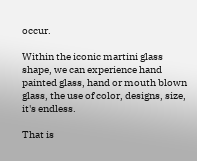occur.

Within the iconic martini glass shape, we can experience hand painted glass, hand or mouth blown glass, the use of color, designs, size, it's endless.

That is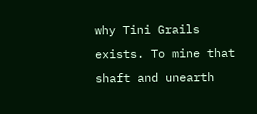why Tini Grails exists. To mine that shaft and unearth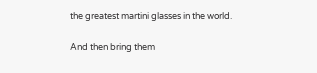the greatest martini glasses in the world.

And then bring them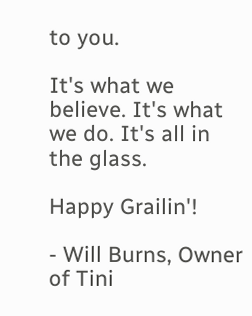to you.

It's what we believe. It's what we do. It's all in the glass.

Happy Grailin'!

- Will Burns, Owner of Tini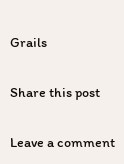Grails

Share this post

Leave a comment